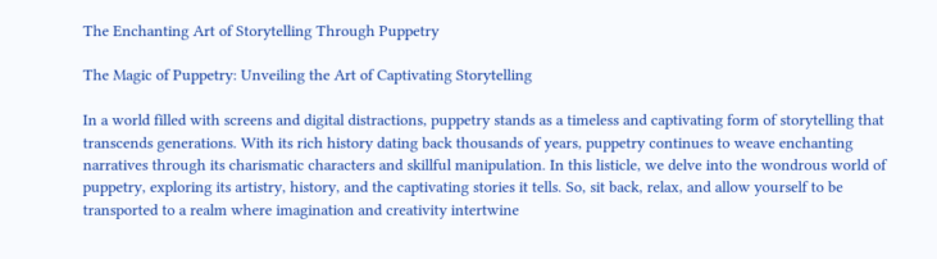The Enchanting Art of Storytelling Through Puppetry

The Magic of Puppetry: Unveiling the Art of Captivating Storytelling

In a world filled with screens and digital distractions, puppetry stands as a timeless and captivating form of storytelling that transcends generations. With its rich history dating back thousands of years, puppetry continues to weave enchanting narratives through its charismatic characters and skillful manipulation. In this listicle, we delve into the wondrous world of puppetry, exploring its artistry, history, and the captivating stories it tells. So, sit back, relax, and allow yourself to be transported to a realm where imagination and creativity intertwine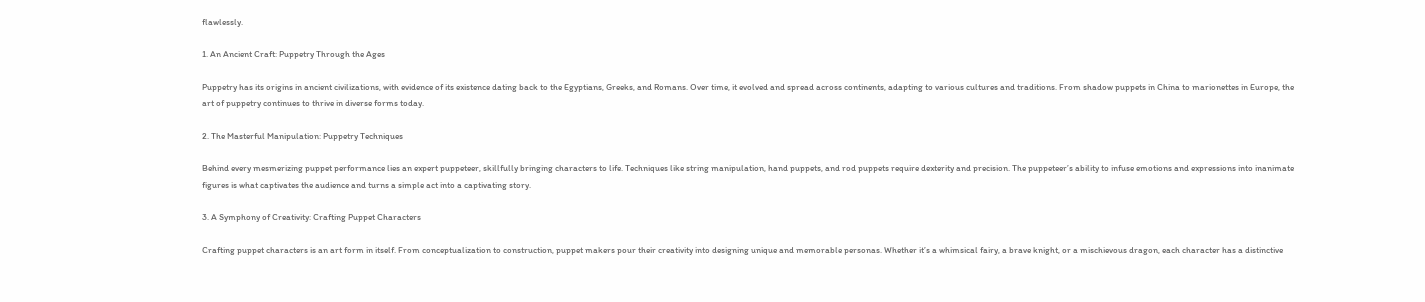flawlessly.

1. An Ancient Craft: Puppetry Through the Ages

Puppetry has its origins in ancient civilizations, with evidence of its existence dating back to the Egyptians, Greeks, and Romans. Over time, it evolved and spread across continents, adapting to various cultures and traditions. From shadow puppets in China to marionettes in Europe, the art of puppetry continues to thrive in diverse forms today.

2. The Masterful Manipulation: Puppetry Techniques

Behind every mesmerizing puppet performance lies an expert puppeteer, skillfully bringing characters to life. Techniques like string manipulation, hand puppets, and rod puppets require dexterity and precision. The puppeteer’s ability to infuse emotions and expressions into inanimate figures is what captivates the audience and turns a simple act into a captivating story.

3. A Symphony of Creativity: Crafting Puppet Characters

Crafting puppet characters is an art form in itself. From conceptualization to construction, puppet makers pour their creativity into designing unique and memorable personas. Whether it’s a whimsical fairy, a brave knight, or a mischievous dragon, each character has a distinctive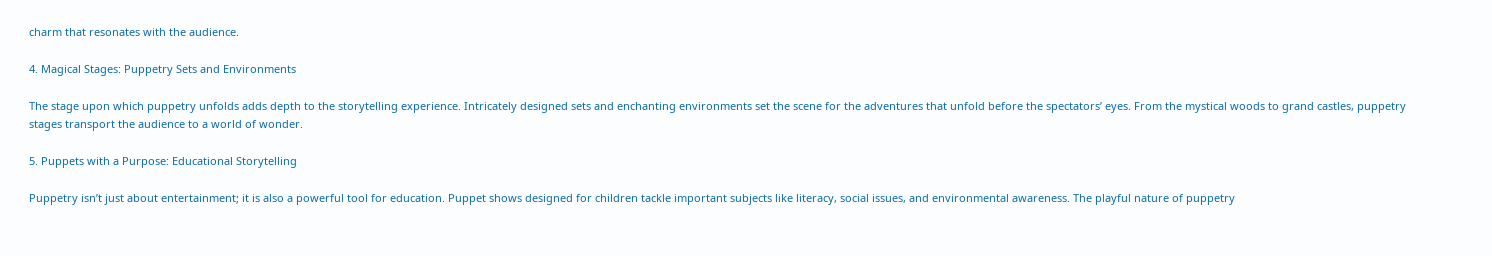charm that resonates with the audience.

4. Magical Stages: Puppetry Sets and Environments

The stage upon which puppetry unfolds adds depth to the storytelling experience. Intricately designed sets and enchanting environments set the scene for the adventures that unfold before the spectators’ eyes. From the mystical woods to grand castles, puppetry stages transport the audience to a world of wonder.

5. Puppets with a Purpose: Educational Storytelling

Puppetry isn’t just about entertainment; it is also a powerful tool for education. Puppet shows designed for children tackle important subjects like literacy, social issues, and environmental awareness. The playful nature of puppetry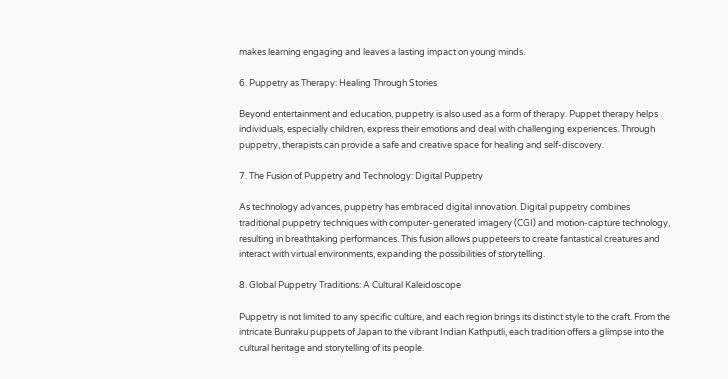makes learning engaging and leaves a lasting impact on young minds.

6. Puppetry as Therapy: Healing Through Stories

Beyond entertainment and education, puppetry is also used as a form of therapy. Puppet therapy helps individuals, especially children, express their emotions and deal with challenging experiences. Through puppetry, therapists can provide a safe and creative space for healing and self-discovery.

7. The Fusion of Puppetry and Technology: Digital Puppetry

As technology advances, puppetry has embraced digital innovation. Digital puppetry combines traditional puppetry techniques with computer-generated imagery (CGI) and motion-capture technology, resulting in breathtaking performances. This fusion allows puppeteers to create fantastical creatures and interact with virtual environments, expanding the possibilities of storytelling.

8. Global Puppetry Traditions: A Cultural Kaleidoscope

Puppetry is not limited to any specific culture, and each region brings its distinct style to the craft. From the intricate Bunraku puppets of Japan to the vibrant Indian Kathputli, each tradition offers a glimpse into the cultural heritage and storytelling of its people.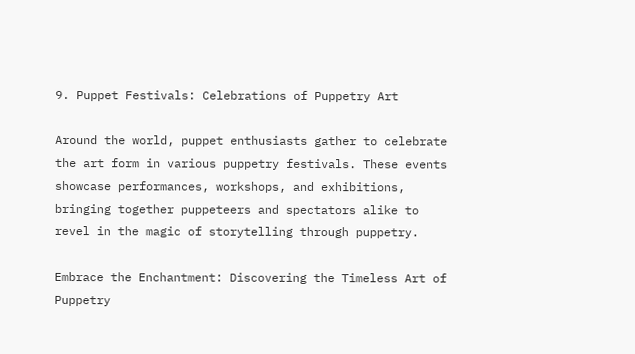9. Puppet Festivals: Celebrations of Puppetry Art

Around the world, puppet enthusiasts gather to celebrate the art form in various puppetry festivals. These events showcase performances, workshops, and exhibitions, bringing together puppeteers and spectators alike to revel in the magic of storytelling through puppetry.

Embrace the Enchantment: Discovering the Timeless Art of Puppetry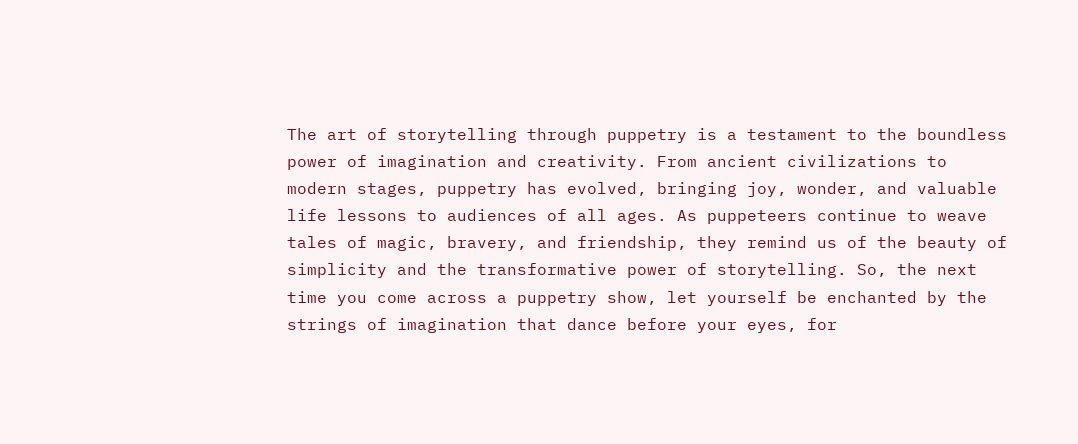The art of storytelling through puppetry is a testament to the boundless power of imagination and creativity. From ancient civilizations to modern stages, puppetry has evolved, bringing joy, wonder, and valuable life lessons to audiences of all ages. As puppeteers continue to weave tales of magic, bravery, and friendship, they remind us of the beauty of simplicity and the transformative power of storytelling. So, the next time you come across a puppetry show, let yourself be enchanted by the strings of imagination that dance before your eyes, for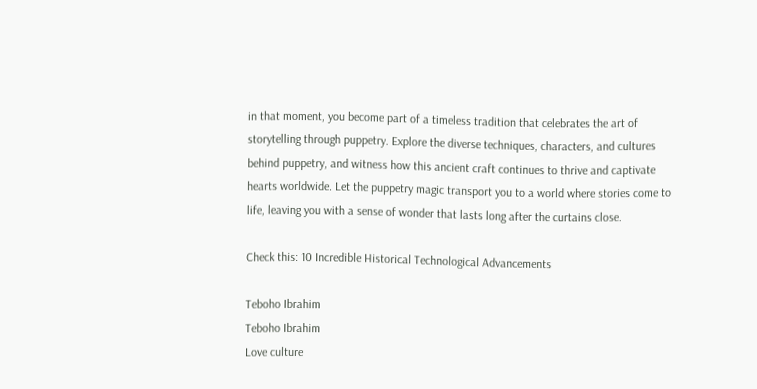in that moment, you become part of a timeless tradition that celebrates the art of storytelling through puppetry. Explore the diverse techniques, characters, and cultures behind puppetry, and witness how this ancient craft continues to thrive and captivate hearts worldwide. Let the puppetry magic transport you to a world where stories come to life, leaving you with a sense of wonder that lasts long after the curtains close.

Check this: 10 Incredible Historical Technological Advancements

Teboho Ibrahim
Teboho Ibrahim
Love culture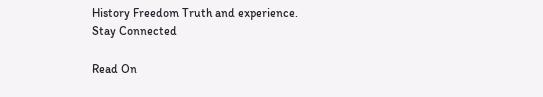History Freedom Truth and experience.
Stay Connected

Read On